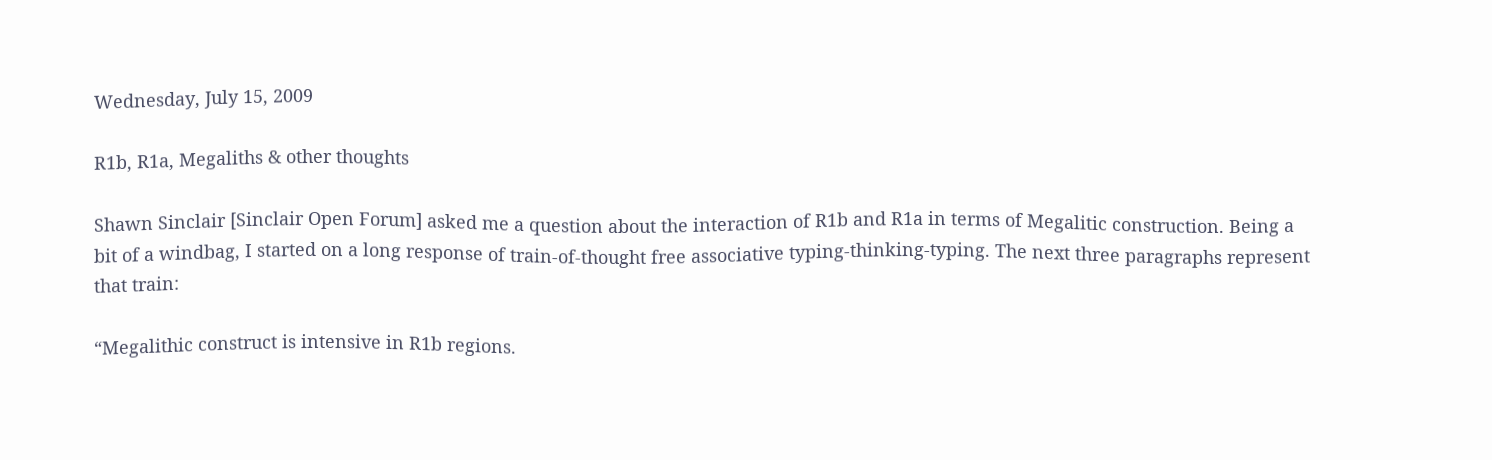Wednesday, July 15, 2009

R1b, R1a, Megaliths & other thoughts

Shawn Sinclair [Sinclair Open Forum] asked me a question about the interaction of R1b and R1a in terms of Megalitic construction. Being a bit of a windbag, I started on a long response of train-of-thought free associative typing-thinking-typing. The next three paragraphs represent that train:

“Megalithic construct is intensive in R1b regions.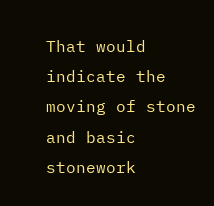That would indicate the moving of stone and basic stonework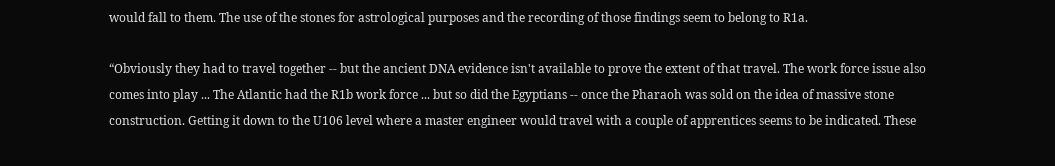would fall to them. The use of the stones for astrological purposes and the recording of those findings seem to belong to R1a.

“Obviously they had to travel together -- but the ancient DNA evidence isn't available to prove the extent of that travel. The work force issue also comes into play ... The Atlantic had the R1b work force ... but so did the Egyptians -- once the Pharaoh was sold on the idea of massive stone construction. Getting it down to the U106 level where a master engineer would travel with a couple of apprentices seems to be indicated. These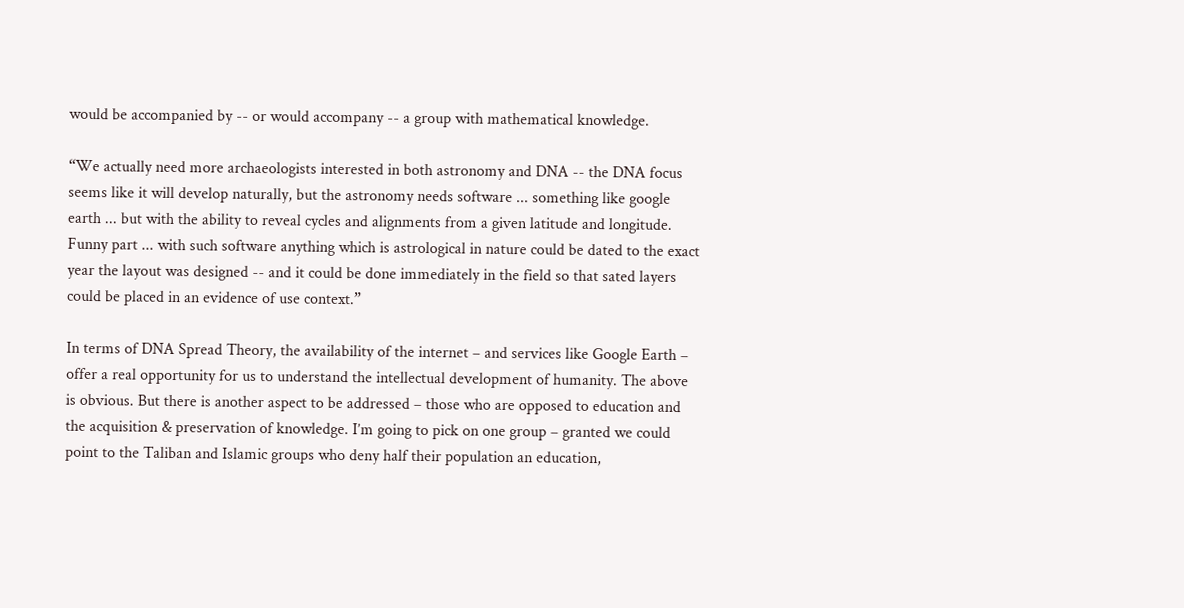would be accompanied by -- or would accompany -- a group with mathematical knowledge.

“We actually need more archaeologists interested in both astronomy and DNA -- the DNA focus seems like it will develop naturally, but the astronomy needs software ... something like google earth ... but with the ability to reveal cycles and alignments from a given latitude and longitude. Funny part ... with such software anything which is astrological in nature could be dated to the exact year the layout was designed -- and it could be done immediately in the field so that sated layers could be placed in an evidence of use context.”

In terms of DNA Spread Theory, the availability of the internet – and services like Google Earth – offer a real opportunity for us to understand the intellectual development of humanity. The above is obvious. But there is another aspect to be addressed – those who are opposed to education and the acquisition & preservation of knowledge. I’m going to pick on one group – granted we could point to the Taliban and Islamic groups who deny half their population an education,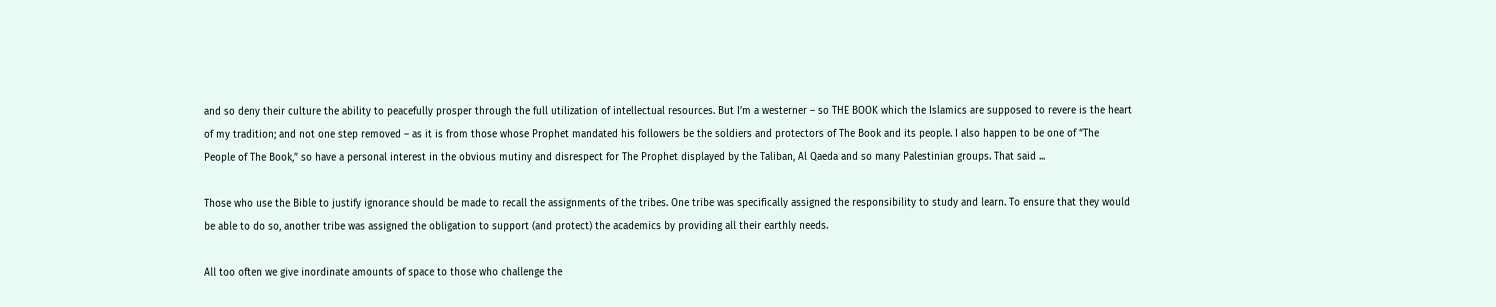and so deny their culture the ability to peacefully prosper through the full utilization of intellectual resources. But I’m a westerner – so THE BOOK which the Islamics are supposed to revere is the heart of my tradition; and not one step removed – as it is from those whose Prophet mandated his followers be the soldiers and protectors of The Book and its people. I also happen to be one of “The People of The Book,” so have a personal interest in the obvious mutiny and disrespect for The Prophet displayed by the Taliban, Al Qaeda and so many Palestinian groups. That said ...

Those who use the Bible to justify ignorance should be made to recall the assignments of the tribes. One tribe was specifically assigned the responsibility to study and learn. To ensure that they would be able to do so, another tribe was assigned the obligation to support (and protect) the academics by providing all their earthly needs.

All too often we give inordinate amounts of space to those who challenge the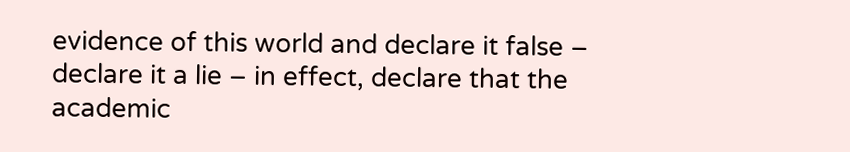evidence of this world and declare it false – declare it a lie – in effect, declare that the academic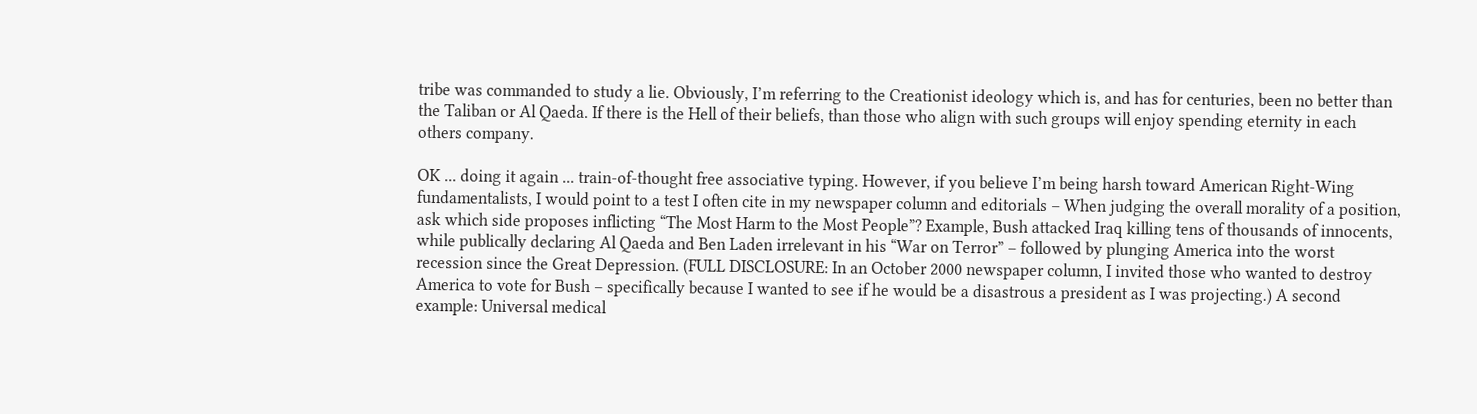tribe was commanded to study a lie. Obviously, I’m referring to the Creationist ideology which is, and has for centuries, been no better than the Taliban or Al Qaeda. If there is the Hell of their beliefs, than those who align with such groups will enjoy spending eternity in each others company.

OK ... doing it again ... train-of-thought free associative typing. However, if you believe I’m being harsh toward American Right-Wing fundamentalists, I would point to a test I often cite in my newspaper column and editorials – When judging the overall morality of a position, ask which side proposes inflicting “The Most Harm to the Most People”? Example, Bush attacked Iraq killing tens of thousands of innocents, while publically declaring Al Qaeda and Ben Laden irrelevant in his “War on Terror” – followed by plunging America into the worst recession since the Great Depression. (FULL DISCLOSURE: In an October 2000 newspaper column, I invited those who wanted to destroy America to vote for Bush – specifically because I wanted to see if he would be a disastrous a president as I was projecting.) A second example: Universal medical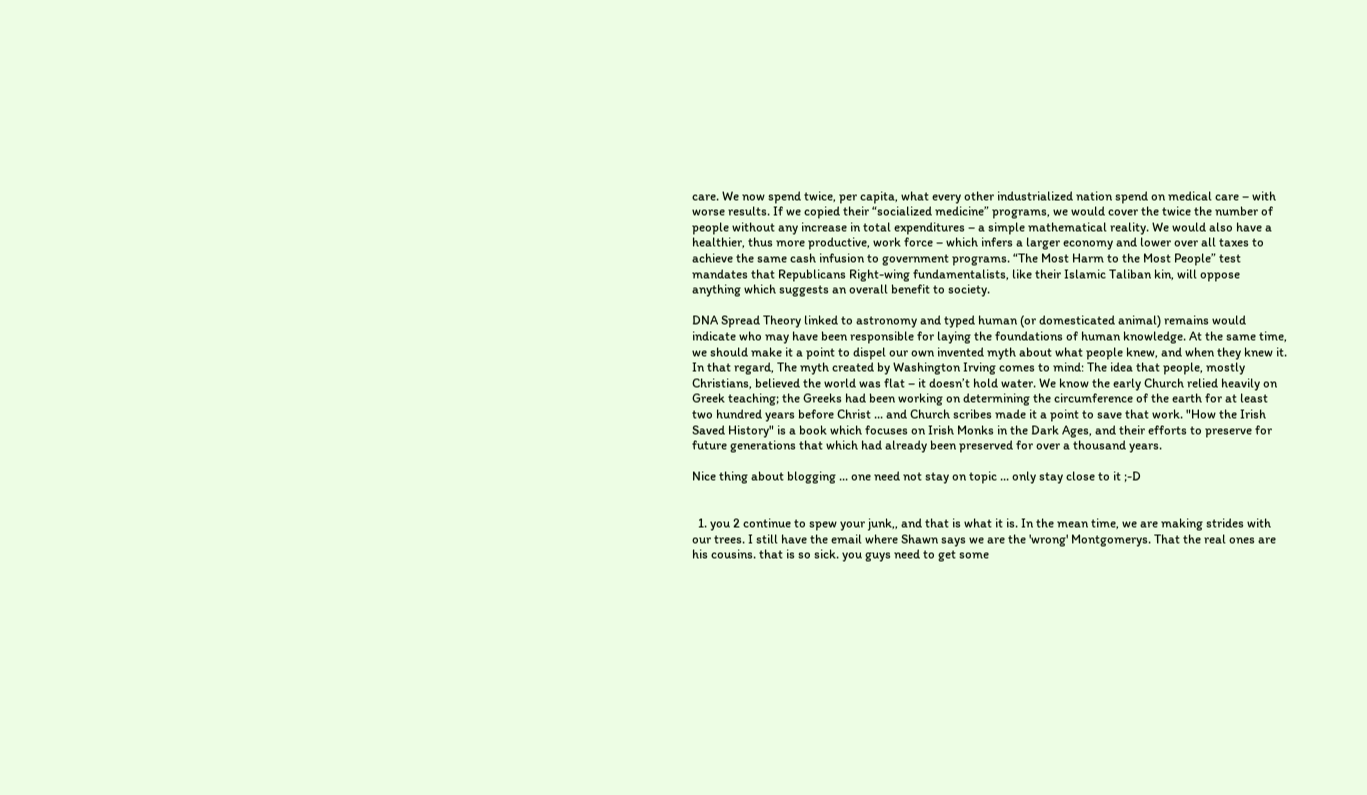care. We now spend twice, per capita, what every other industrialized nation spend on medical care – with worse results. If we copied their “socialized medicine” programs, we would cover the twice the number of people without any increase in total expenditures – a simple mathematical reality. We would also have a healthier, thus more productive, work force – which infers a larger economy and lower over all taxes to achieve the same cash infusion to government programs. “The Most Harm to the Most People” test mandates that Republicans Right-wing fundamentalists, like their Islamic Taliban kin, will oppose anything which suggests an overall benefit to society.

DNA Spread Theory linked to astronomy and typed human (or domesticated animal) remains would indicate who may have been responsible for laying the foundations of human knowledge. At the same time, we should make it a point to dispel our own invented myth about what people knew, and when they knew it. In that regard, The myth created by Washington Irving comes to mind: The idea that people, mostly Christians, believed the world was flat – it doesn’t hold water. We know the early Church relied heavily on Greek teaching; the Greeks had been working on determining the circumference of the earth for at least two hundred years before Christ ... and Church scribes made it a point to save that work. "How the Irish Saved History" is a book which focuses on Irish Monks in the Dark Ages, and their efforts to preserve for future generations that which had already been preserved for over a thousand years.

Nice thing about blogging ... one need not stay on topic ... only stay close to it ;-D


  1. you 2 continue to spew your junk,, and that is what it is. In the mean time, we are making strides with our trees. I still have the email where Shawn says we are the 'wrong' Montgomerys. That the real ones are his cousins. that is so sick. you guys need to get some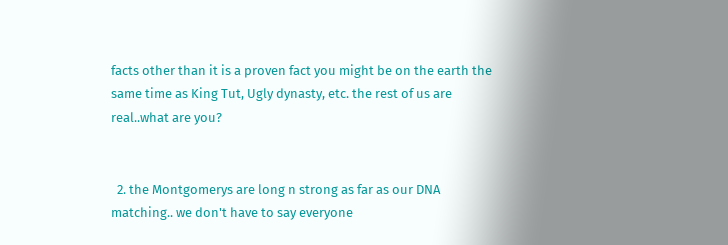facts other than it is a proven fact you might be on the earth the same time as King Tut, Ugly dynasty, etc. the rest of us are real..what are you?


  2. the Montgomerys are long n strong as far as our DNA matching.. we don't have to say everyone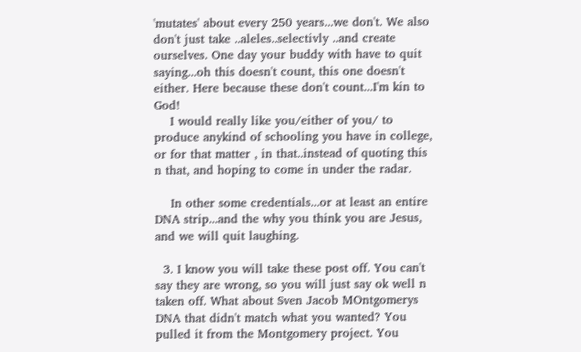'mutates' about every 250 years...we don't. We also don't just take ..aleles..selectivly ..and create ourselves. One day your buddy with have to quit saying...oh this doesn't count, this one doesn't either. Here because these don't count...I'm kin to God!
    I would really like you/either of you/ to produce anykind of schooling you have in college, or for that matter , in that..instead of quoting this n that, and hoping to come in under the radar.

    In other some credentials...or at least an entire DNA strip...and the why you think you are Jesus, and we will quit laughing.

  3. I know you will take these post off. You can't say they are wrong, so you will just say ok well n taken off. What about Sven Jacob MOntgomerys DNA that didn't match what you wanted? You pulled it from the Montgomery project. You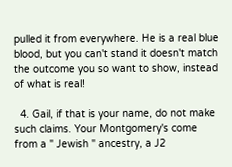pulled it from everywhere. He is a real blue blood, but you can't stand it doesn't match the outcome you so want to show, instead of what is real!

  4. Gail, if that is your name, do not make such claims. Your Montgomery's come from a " Jewish " ancestry, a J2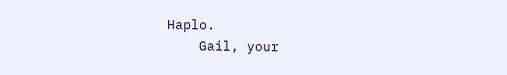Haplo.
    Gail, your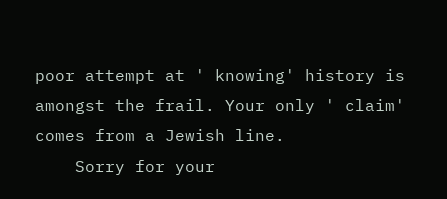poor attempt at ' knowing' history is amongst the frail. Your only ' claim' comes from a Jewish line.
    Sorry for your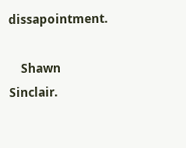dissapointment.

    Shawn Sinclair.